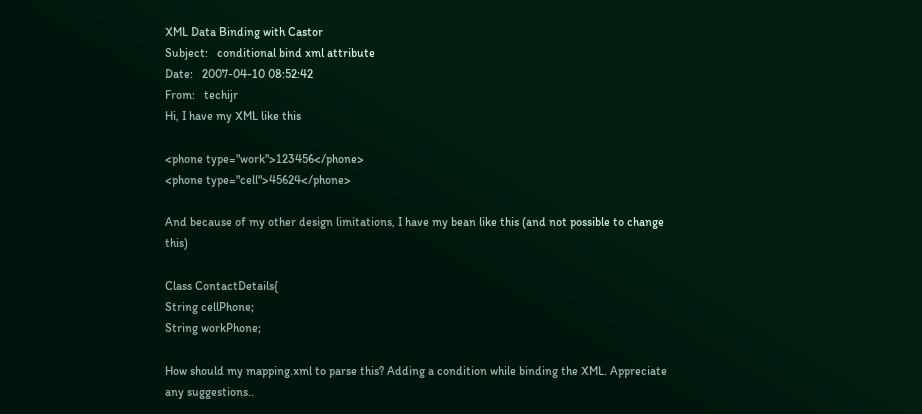XML Data Binding with Castor
Subject:   conditional bind xml attribute
Date:   2007-04-10 08:52:42
From:   techijr
Hi, I have my XML like this

<phone type="work">123456</phone>
<phone type="cell">45624</phone>

And because of my other design limitations, I have my bean like this (and not possible to change this)

Class ContactDetails{
String cellPhone;
String workPhone;

How should my mapping.xml to parse this? Adding a condition while binding the XML. Appreciate any suggestions..